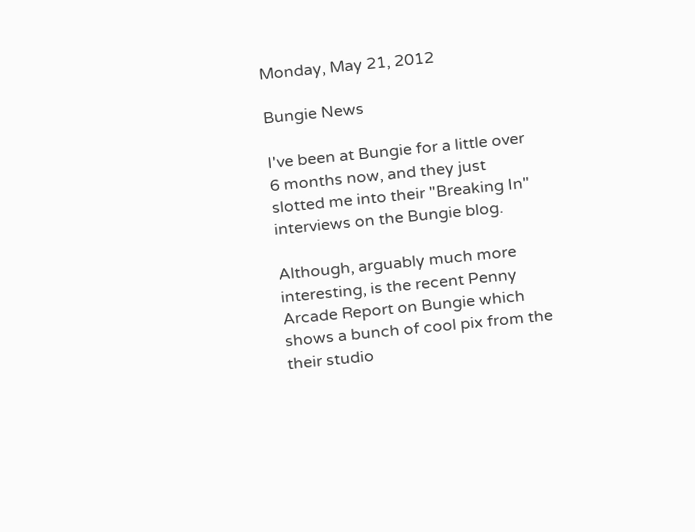Monday, May 21, 2012

Bungie News

I've been at Bungie for a little over 6 months now, and they just slotted me into their "Breaking In" interviews on the Bungie blog.

Although, arguably much more interesting, is the recent Penny Arcade Report on Bungie which shows a bunch of cool pix from the their studio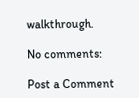walkthrough.

No comments:

Post a Comment